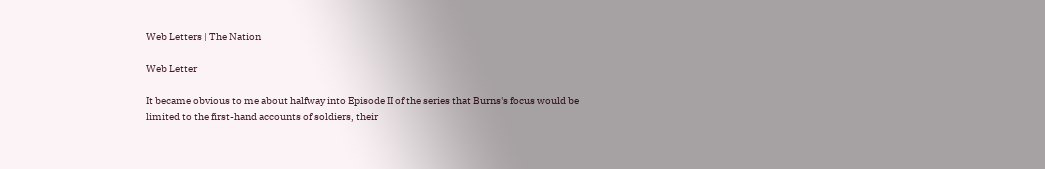Web Letters | The Nation

Web Letter

It became obvious to me about halfway into Episode II of the series that Burns's focus would be limited to the first-hand accounts of soldiers, their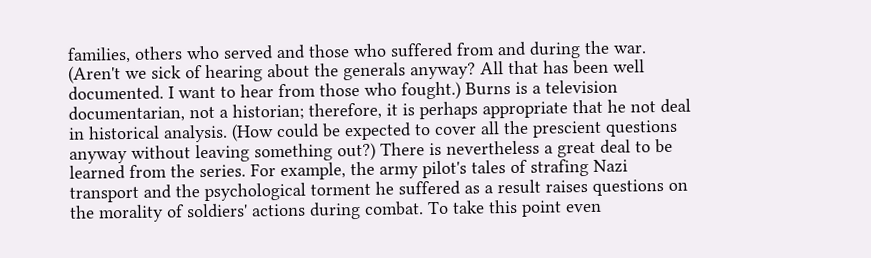families, others who served and those who suffered from and during the war. (Aren't we sick of hearing about the generals anyway? All that has been well documented. I want to hear from those who fought.) Burns is a television documentarian, not a historian; therefore, it is perhaps appropriate that he not deal in historical analysis. (How could be expected to cover all the prescient questions anyway without leaving something out?) There is nevertheless a great deal to be learned from the series. For example, the army pilot's tales of strafing Nazi transport and the psychological torment he suffered as a result raises questions on the morality of soldiers' actions during combat. To take this point even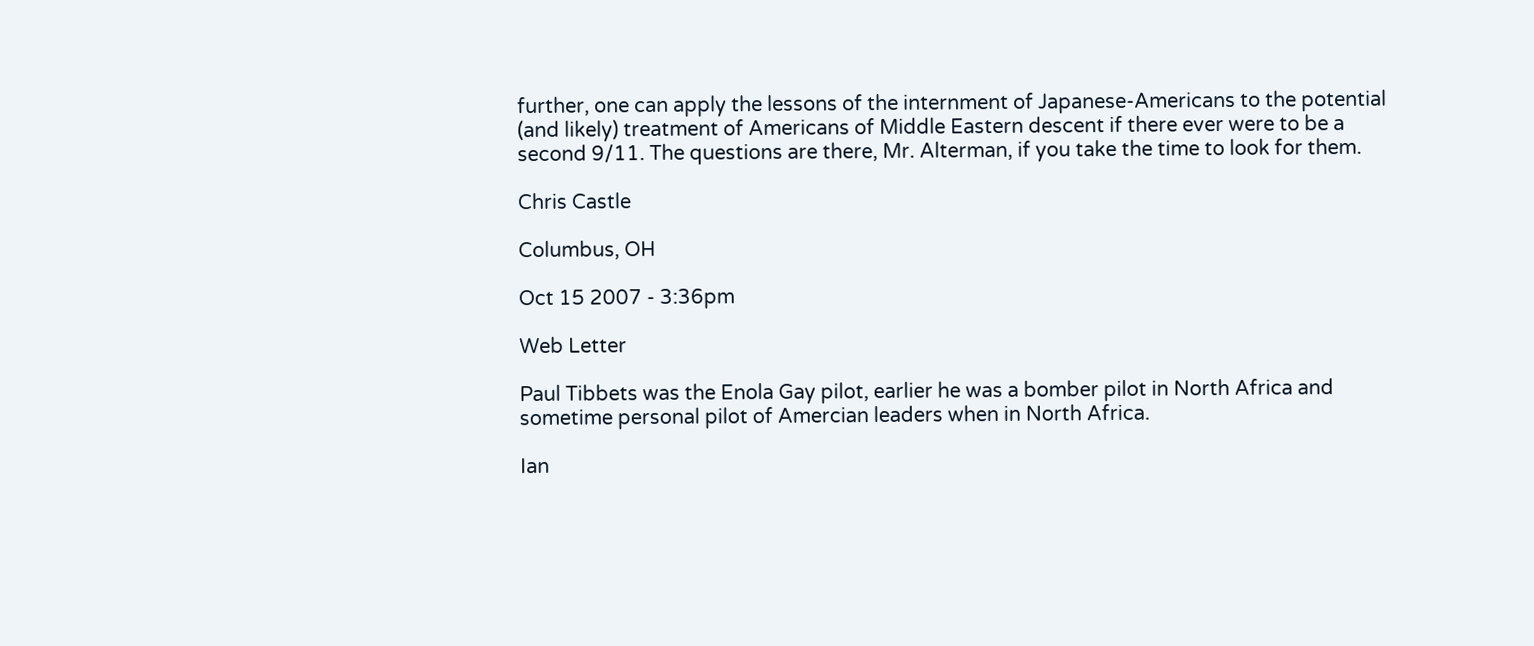further, one can apply the lessons of the internment of Japanese-Americans to the potential (and likely) treatment of Americans of Middle Eastern descent if there ever were to be a second 9/11. The questions are there, Mr. Alterman, if you take the time to look for them.

Chris Castle

Columbus, OH

Oct 15 2007 - 3:36pm

Web Letter

Paul Tibbets was the Enola Gay pilot, earlier he was a bomber pilot in North Africa and sometime personal pilot of Amercian leaders when in North Africa.

Ian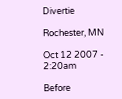Divertie

Rochester, MN

Oct 12 2007 - 2:20am

Before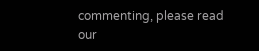commenting, please read our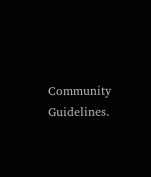Community Guidelines.